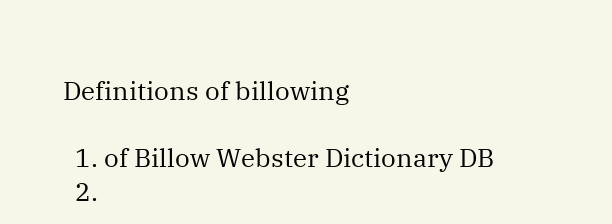Definitions of billowing

  1. of Billow Webster Dictionary DB
  2.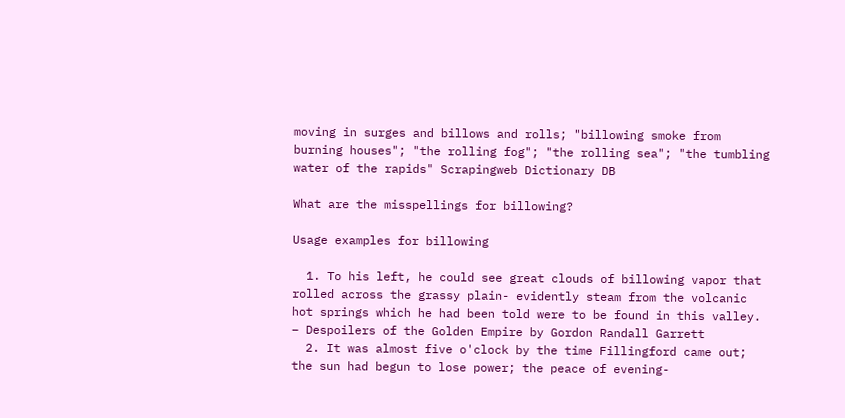moving in surges and billows and rolls; "billowing smoke from burning houses"; "the rolling fog"; "the rolling sea"; "the tumbling water of the rapids" Scrapingweb Dictionary DB

What are the misspellings for billowing?

Usage examples for billowing

  1. To his left, he could see great clouds of billowing vapor that rolled across the grassy plain- evidently steam from the volcanic hot springs which he had been told were to be found in this valley. – Despoilers of the Golden Empire by Gordon Randall Garrett
  2. It was almost five o'clock by the time Fillingford came out; the sun had begun to lose power; the peace of evening-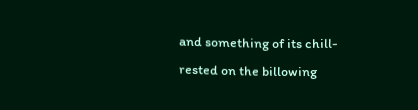and something of its chill- rested on the billowing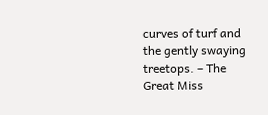curves of turf and the gently swaying treetops. – The Great Miss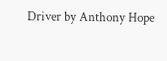Driver by Anthony Hope